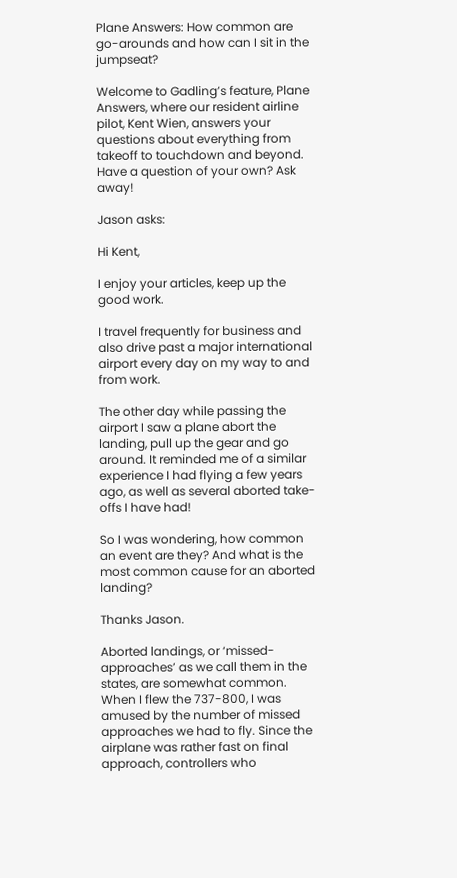Plane Answers: How common are go-arounds and how can I sit in the jumpseat?

Welcome to Gadling’s feature, Plane Answers, where our resident airline pilot, Kent Wien, answers your questions about everything from takeoff to touchdown and beyond. Have a question of your own? Ask away!

Jason asks:

Hi Kent,

I enjoy your articles, keep up the good work.

I travel frequently for business and also drive past a major international airport every day on my way to and from work.

The other day while passing the airport I saw a plane abort the landing, pull up the gear and go around. It reminded me of a similar experience I had flying a few years ago, as well as several aborted take-offs I have had!

So I was wondering, how common an event are they? And what is the most common cause for an aborted landing?

Thanks Jason.

Aborted landings, or ‘missed-approaches’ as we call them in the states, are somewhat common. When I flew the 737-800, I was amused by the number of missed approaches we had to fly. Since the airplane was rather fast on final approach, controllers who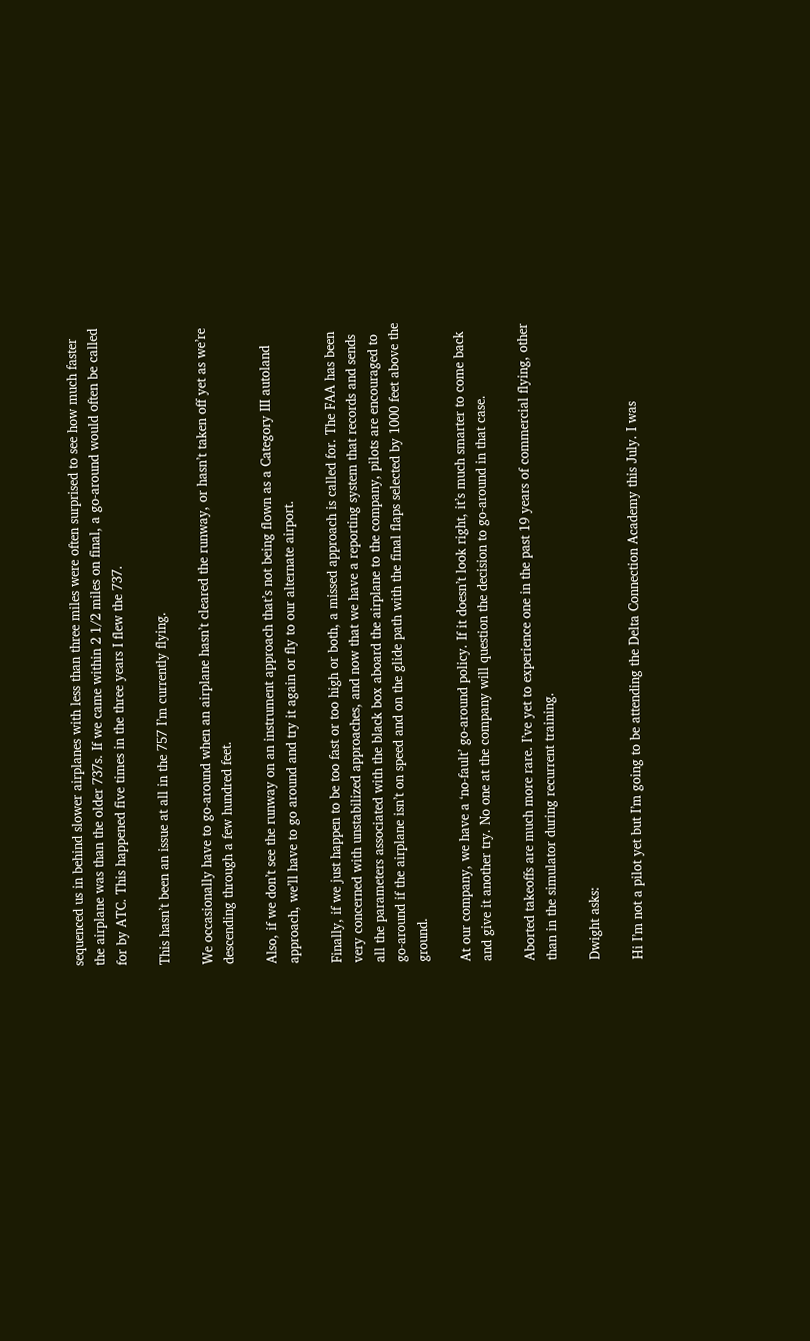sequenced us in behind slower airplanes with less than three miles were often surprised to see how much faster the airplane was than the older 737s. If we came within 2 1/2 miles on final, a go-around would often be called for by ATC. This happened five times in the three years I flew the 737.

This hasn’t been an issue at all in the 757 I’m currently flying.

We occasionally have to go-around when an airplane hasn’t cleared the runway, or hasn’t taken off yet as we’re descending through a few hundred feet.

Also, if we don’t see the runway on an instrument approach that’s not being flown as a Category III autoland approach, we’ll have to go around and try it again or fly to our alternate airport.

Finally, if we just happen to be too fast or too high or both, a missed approach is called for. The FAA has been very concerned with unstabilized approaches, and now that we have a reporting system that records and sends all the parameters associated with the black box aboard the airplane to the company, pilots are encouraged to go-around if the airplane isn’t on speed and on the glide path with the final flaps selected by 1000 feet above the ground.

At our company, we have a ‘no-fault’ go-around policy. If it doesn’t look right, it’s much smarter to come back and give it another try. No one at the company will question the decision to go-around in that case.

Aborted takeoffs are much more rare. I’ve yet to experience one in the past 19 years of commercial flying, other than in the simulator during recurrent training.

Dwight asks:

Hi I’m not a pilot yet but I’m going to be attending the Delta Connection Academy this July. I was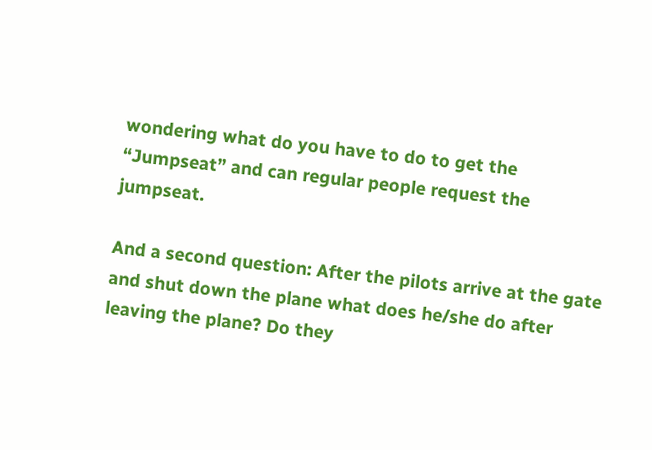wondering what do you have to do to get the “Jumpseat” and can regular people request the jumpseat.

And a second question: After the pilots arrive at the gate and shut down the plane what does he/she do after leaving the plane? Do they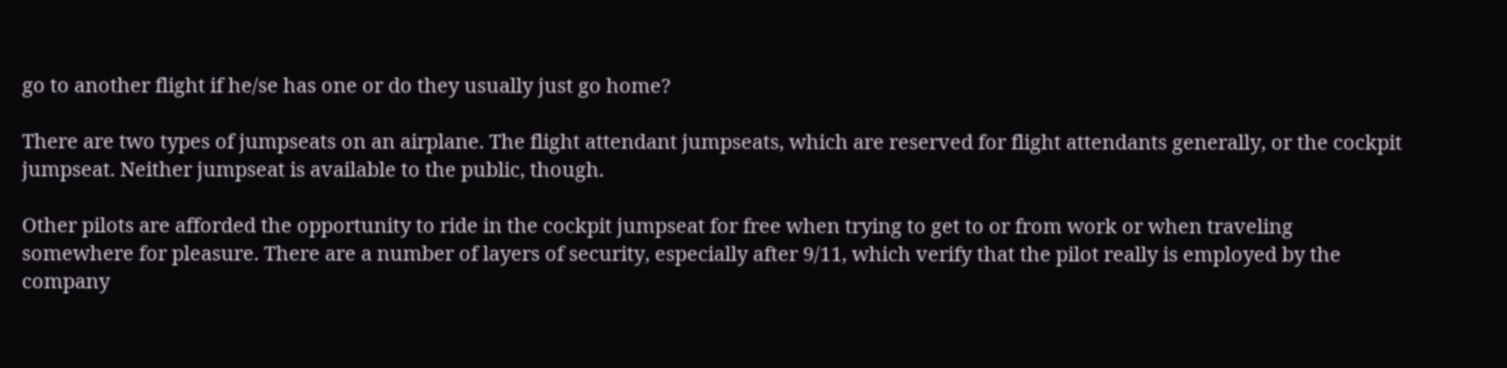go to another flight if he/se has one or do they usually just go home?

There are two types of jumpseats on an airplane. The flight attendant jumpseats, which are reserved for flight attendants generally, or the cockpit jumpseat. Neither jumpseat is available to the public, though.

Other pilots are afforded the opportunity to ride in the cockpit jumpseat for free when trying to get to or from work or when traveling somewhere for pleasure. There are a number of layers of security, especially after 9/11, which verify that the pilot really is employed by the company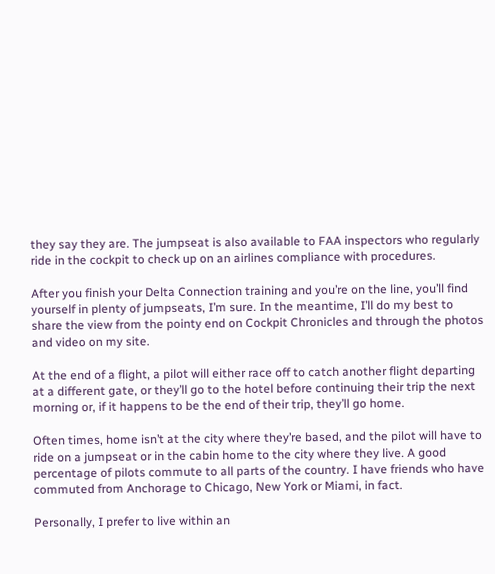they say they are. The jumpseat is also available to FAA inspectors who regularly ride in the cockpit to check up on an airlines compliance with procedures.

After you finish your Delta Connection training and you’re on the line, you’ll find yourself in plenty of jumpseats, I’m sure. In the meantime, I’ll do my best to share the view from the pointy end on Cockpit Chronicles and through the photos and video on my site.

At the end of a flight, a pilot will either race off to catch another flight departing at a different gate, or they’ll go to the hotel before continuing their trip the next morning or, if it happens to be the end of their trip, they’ll go home.

Often times, home isn’t at the city where they’re based, and the pilot will have to ride on a jumpseat or in the cabin home to the city where they live. A good percentage of pilots commute to all parts of the country. I have friends who have commuted from Anchorage to Chicago, New York or Miami, in fact.

Personally, I prefer to live within an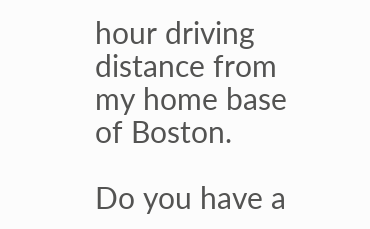hour driving distance from my home base of Boston.

Do you have a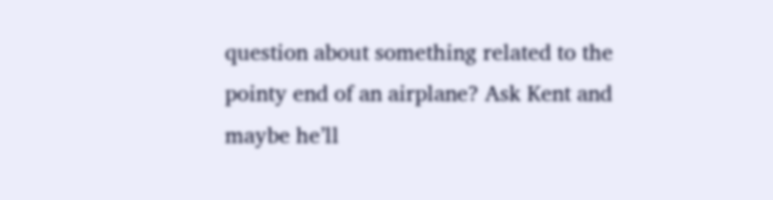question about something related to the pointy end of an airplane? Ask Kent and maybe he’ll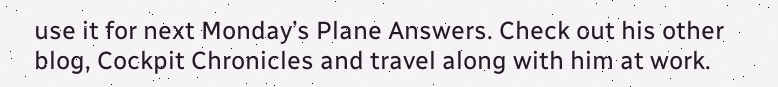use it for next Monday’s Plane Answers. Check out his other blog, Cockpit Chronicles and travel along with him at work.